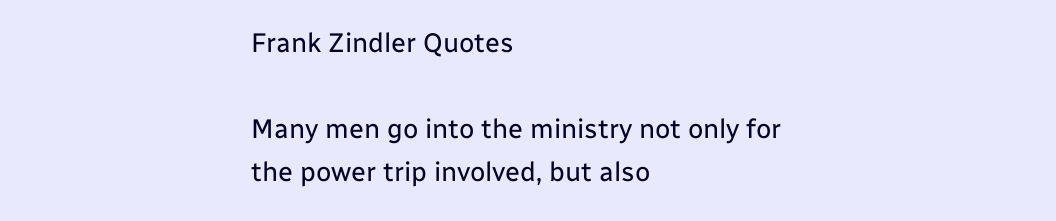Frank Zindler Quotes

Many men go into the ministry not only for the power trip involved, but also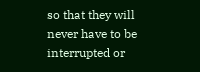so that they will never have to be interrupted or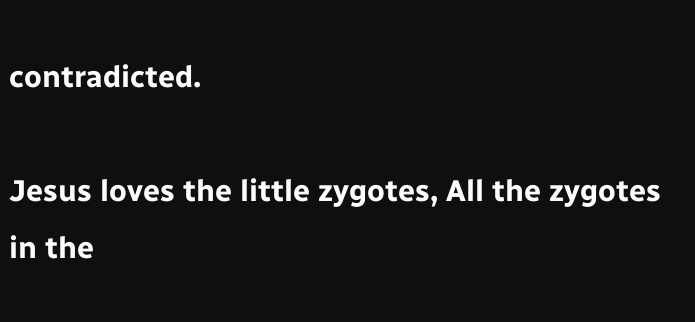contradicted.

Jesus loves the little zygotes, All the zygotes in the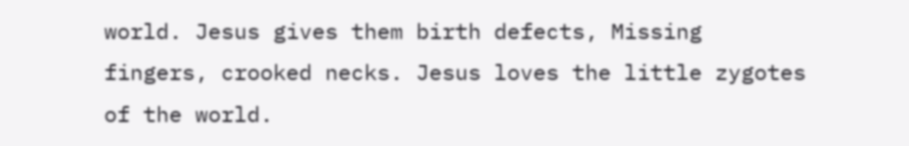world. Jesus gives them birth defects, Missing fingers, crooked necks. Jesus loves the little zygotes of the world.